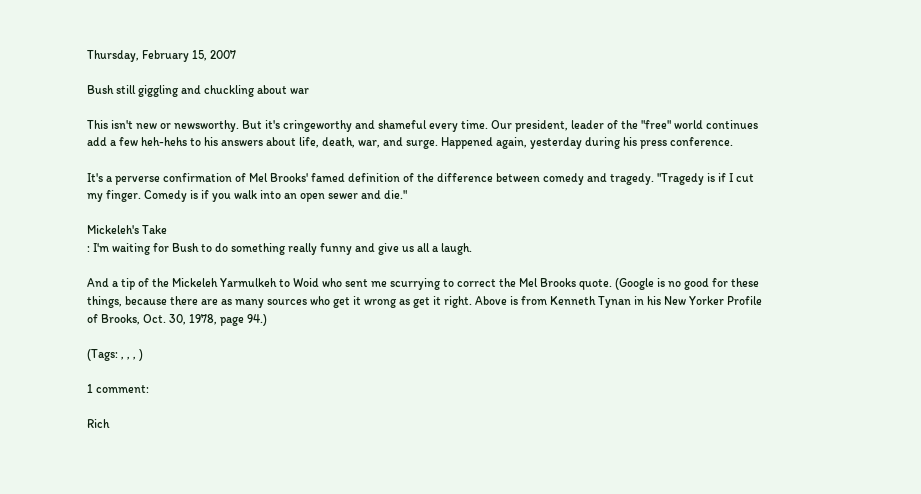Thursday, February 15, 2007

Bush still giggling and chuckling about war

This isn't new or newsworthy. But it's cringeworthy and shameful every time. Our president, leader of the "free" world continues add a few heh-hehs to his answers about life, death, war, and surge. Happened again, yesterday during his press conference.

It's a perverse confirmation of Mel Brooks' famed definition of the difference between comedy and tragedy. "Tragedy is if I cut my finger. Comedy is if you walk into an open sewer and die."

Mickeleh's Take
: I'm waiting for Bush to do something really funny and give us all a laugh.

And a tip of the Mickeleh Yarmulkeh to Woid who sent me scurrying to correct the Mel Brooks quote. (Google is no good for these things, because there are as many sources who get it wrong as get it right. Above is from Kenneth Tynan in his New Yorker Profile of Brooks, Oct. 30, 1978, page 94.)

(Tags: , , , )

1 comment:

Rich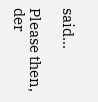said...

Please then, der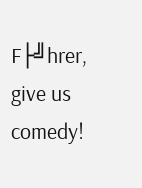F├╝hrer, give us comedy!